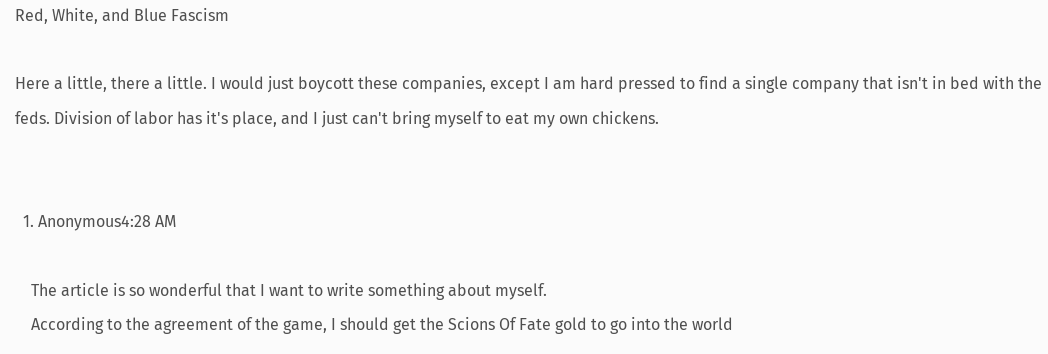Red, White, and Blue Fascism

Here a little, there a little. I would just boycott these companies, except I am hard pressed to find a single company that isn't in bed with the feds. Division of labor has it's place, and I just can't bring myself to eat my own chickens.


  1. Anonymous4:28 AM

    The article is so wonderful that I want to write something about myself.
    According to the agreement of the game, I should get the Scions Of Fate gold to go into the world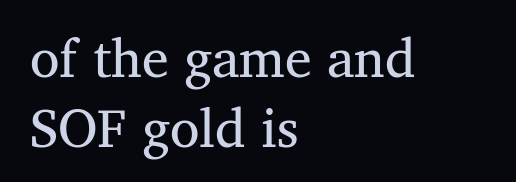of the game and SOF gold is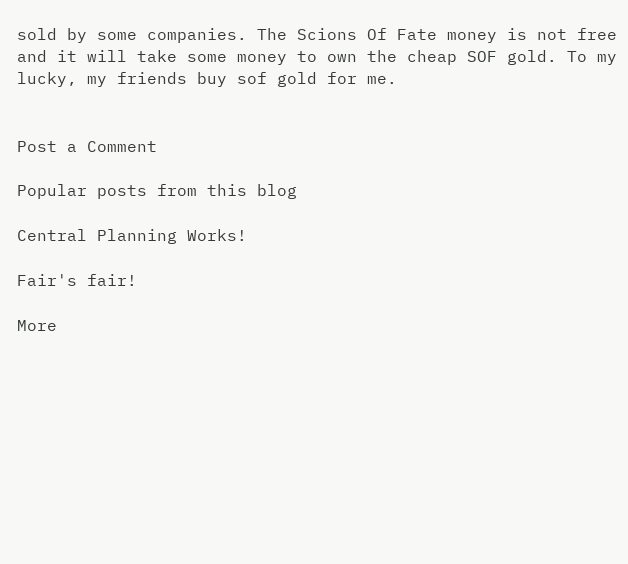sold by some companies. The Scions Of Fate money is not free and it will take some money to own the cheap SOF gold. To my lucky, my friends buy sof gold for me.


Post a Comment

Popular posts from this blog

Central Planning Works!

Fair's fair!

More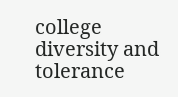college diversity and tolerance